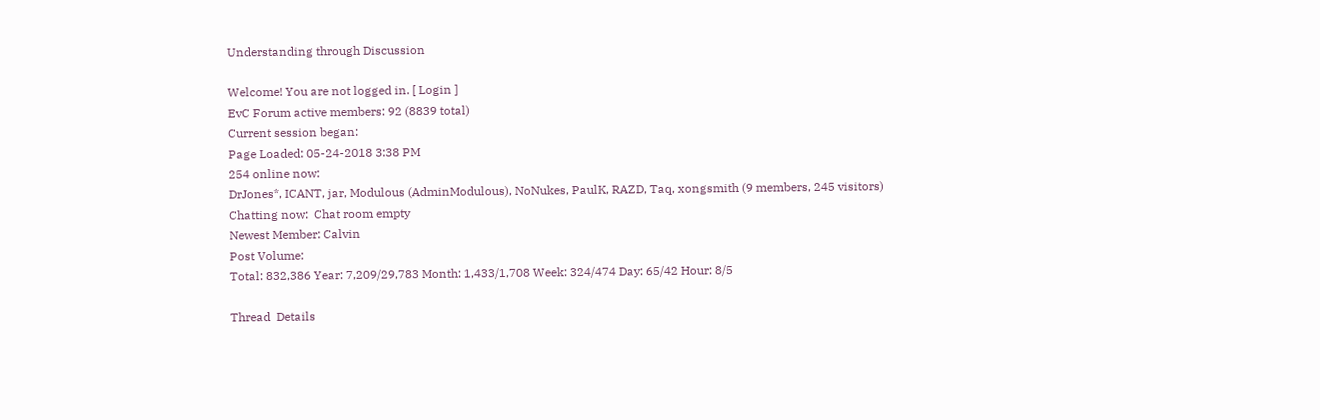Understanding through Discussion

Welcome! You are not logged in. [ Login ]
EvC Forum active members: 92 (8839 total)
Current session began:
Page Loaded: 05-24-2018 3:38 PM
254 online now:
DrJones*, ICANT, jar, Modulous (AdminModulous), NoNukes, PaulK, RAZD, Taq, xongsmith (9 members, 245 visitors)
Chatting now:  Chat room empty
Newest Member: Calvin
Post Volume:
Total: 832,386 Year: 7,209/29,783 Month: 1,433/1,708 Week: 324/474 Day: 65/42 Hour: 8/5

Thread  Details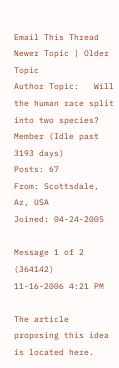Email This Thread
Newer Topic | Older Topic
Author Topic:   Will the human race split into two species?
Member (Idle past 3193 days)
Posts: 67
From: Scottsdale, Az, USA
Joined: 04-24-2005

Message 1 of 2 (364142)
11-16-2006 4:21 PM

The article proposing this idea is located here.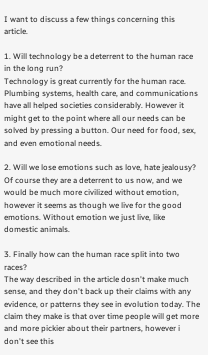I want to discuss a few things concerning this article.

1. Will technology be a deterrent to the human race in the long run?
Technology is great currently for the human race. Plumbing systems, health care, and communications have all helped societies considerably. However it might get to the point where all our needs can be solved by pressing a button. Our need for food, sex, and even emotional needs.

2. Will we lose emotions such as love, hate jealousy?
Of course they are a deterrent to us now, and we would be much more civilized without emotion, however it seems as though we live for the good emotions. Without emotion we just live, like domestic animals.

3. Finally how can the human race split into two races?
The way described in the article dosn't make much sense, and they don't back up their claims with any evidence, or patterns they see in evolution today. The claim they make is that over time people will get more and more pickier about their partners, however i don't see this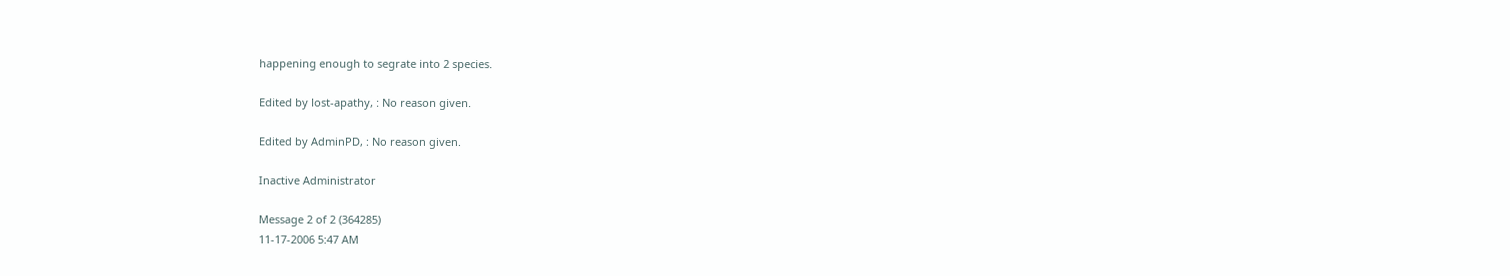happening enough to segrate into 2 species.

Edited by lost-apathy, : No reason given.

Edited by AdminPD, : No reason given.

Inactive Administrator

Message 2 of 2 (364285)
11-17-2006 5:47 AM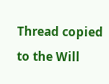Thread copied to the Will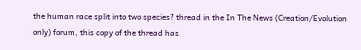the human race split into two species? thread in the In The News (Creation/Evolution only) forum, this copy of the thread has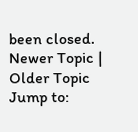been closed.
Newer Topic | Older Topic
Jump to: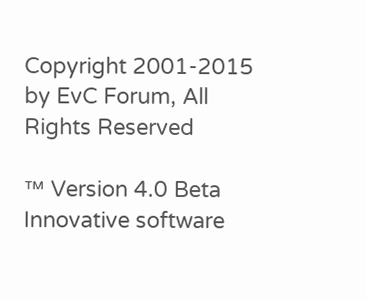Copyright 2001-2015 by EvC Forum, All Rights Reserved

™ Version 4.0 Beta
Innovative software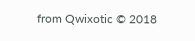from Qwixotic © 2018